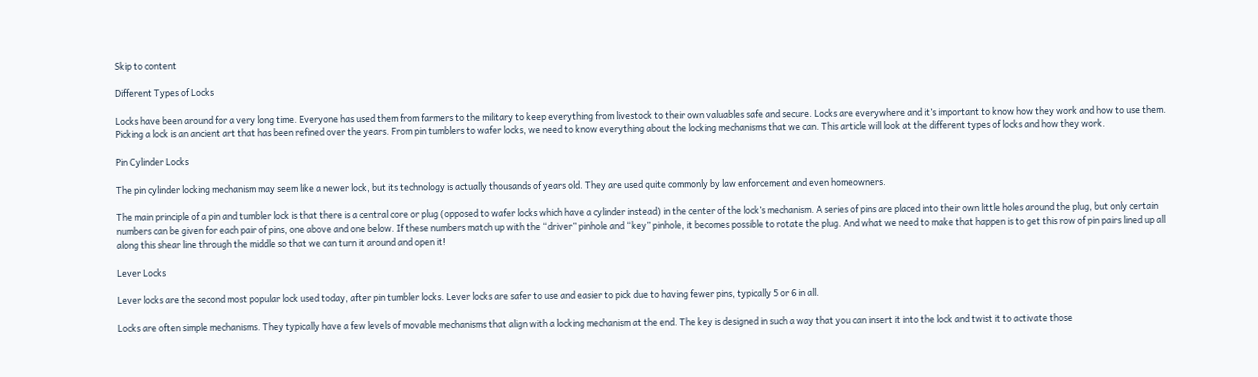Skip to content

Different Types of Locks

Locks have been around for a very long time. Everyone has used them from farmers to the military to keep everything from livestock to their own valuables safe and secure. Locks are everywhere and it’s important to know how they work and how to use them. Picking a lock is an ancient art that has been refined over the years. From pin tumblers to wafer locks, we need to know everything about the locking mechanisms that we can. This article will look at the different types of locks and how they work.

Pin Cylinder Locks

The pin cylinder locking mechanism may seem like a newer lock, but its technology is actually thousands of years old. They are used quite commonly by law enforcement and even homeowners.

The main principle of a pin and tumbler lock is that there is a central core or plug (opposed to wafer locks which have a cylinder instead) in the center of the lock’s mechanism. A series of pins are placed into their own little holes around the plug, but only certain numbers can be given for each pair of pins, one above and one below. If these numbers match up with the “driver” pinhole and “key” pinhole, it becomes possible to rotate the plug. And what we need to make that happen is to get this row of pin pairs lined up all along this shear line through the middle so that we can turn it around and open it!

Lever Locks

Lever locks are the second most popular lock used today, after pin tumbler locks. Lever locks are safer to use and easier to pick due to having fewer pins, typically 5 or 6 in all.

Locks are often simple mechanisms. They typically have a few levels of movable mechanisms that align with a locking mechanism at the end. The key is designed in such a way that you can insert it into the lock and twist it to activate those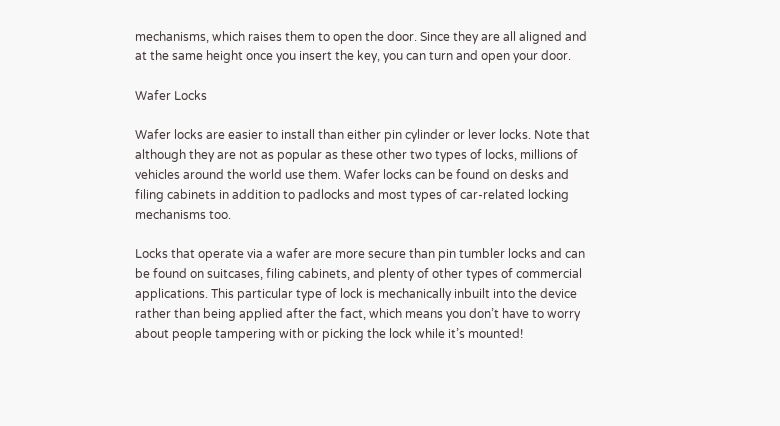mechanisms, which raises them to open the door. Since they are all aligned and at the same height once you insert the key, you can turn and open your door.

Wafer Locks

Wafer locks are easier to install than either pin cylinder or lever locks. Note that although they are not as popular as these other two types of locks, millions of vehicles around the world use them. Wafer locks can be found on desks and filing cabinets in addition to padlocks and most types of car-related locking mechanisms too.

Locks that operate via a wafer are more secure than pin tumbler locks and can be found on suitcases, filing cabinets, and plenty of other types of commercial applications. This particular type of lock is mechanically inbuilt into the device rather than being applied after the fact, which means you don’t have to worry about people tampering with or picking the lock while it’s mounted!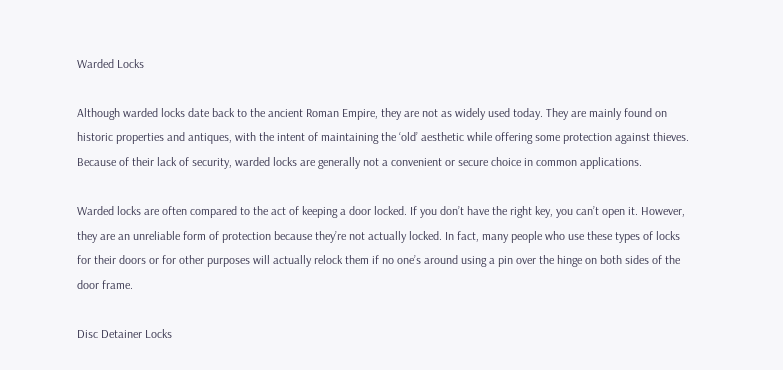Warded Locks

Although warded locks date back to the ancient Roman Empire, they are not as widely used today. They are mainly found on historic properties and antiques, with the intent of maintaining the ‘old’ aesthetic while offering some protection against thieves. Because of their lack of security, warded locks are generally not a convenient or secure choice in common applications.

Warded locks are often compared to the act of keeping a door locked. If you don’t have the right key, you can’t open it. However, they are an unreliable form of protection because they’re not actually locked. In fact, many people who use these types of locks for their doors or for other purposes will actually relock them if no one’s around using a pin over the hinge on both sides of the door frame.

Disc Detainer Locks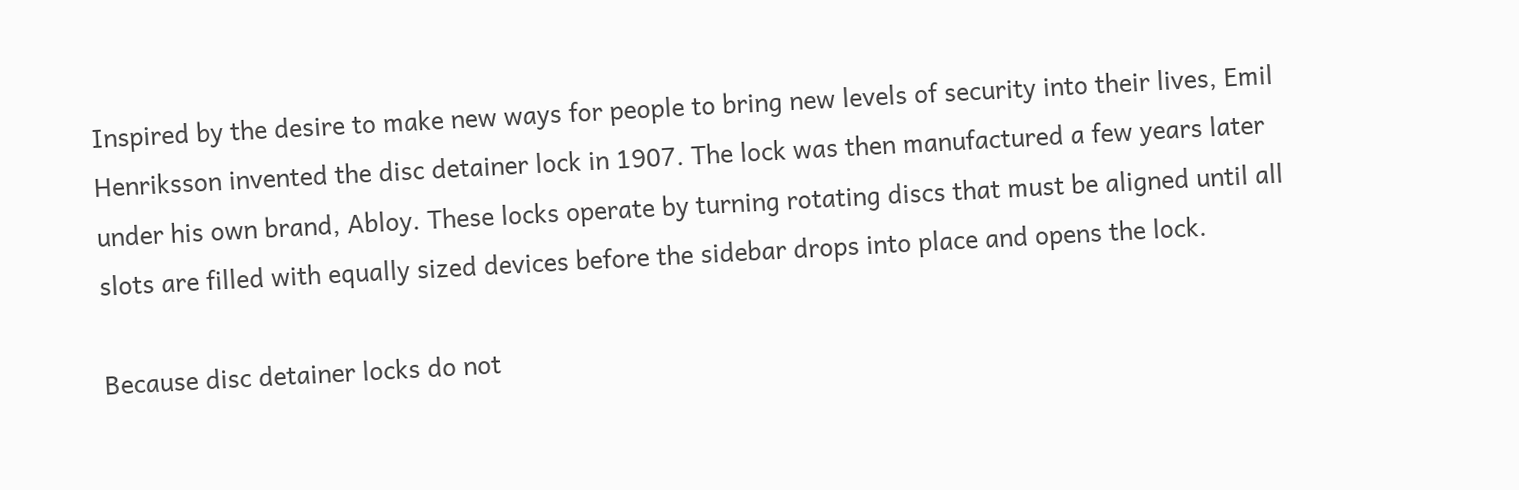Inspired by the desire to make new ways for people to bring new levels of security into their lives, Emil Henriksson invented the disc detainer lock in 1907. The lock was then manufactured a few years later under his own brand, Abloy. These locks operate by turning rotating discs that must be aligned until all slots are filled with equally sized devices before the sidebar drops into place and opens the lock.

Because disc detainer locks do not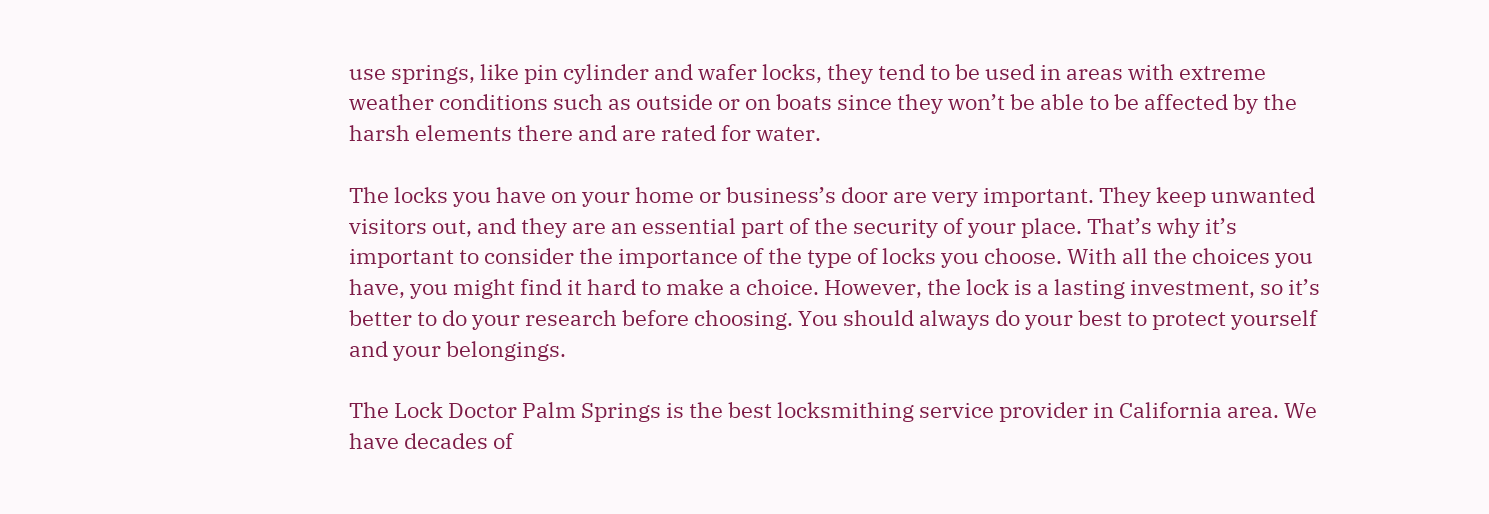use springs, like pin cylinder and wafer locks, they tend to be used in areas with extreme weather conditions such as outside or on boats since they won’t be able to be affected by the harsh elements there and are rated for water.

The locks you have on your home or business’s door are very important. They keep unwanted visitors out, and they are an essential part of the security of your place. That’s why it’s important to consider the importance of the type of locks you choose. With all the choices you have, you might find it hard to make a choice. However, the lock is a lasting investment, so it’s better to do your research before choosing. You should always do your best to protect yourself and your belongings.

The Lock Doctor Palm Springs is the best locksmithing service provider in California area. We have decades of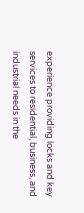experience providing locks and key services to residential, business, and industrial needs in the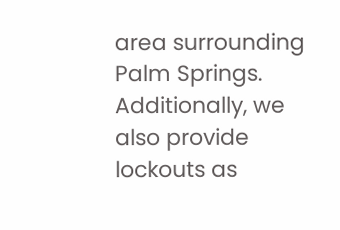area surrounding Palm Springs. Additionally, we also provide lockouts as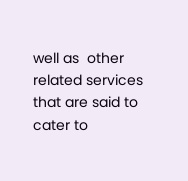well as  other related services that are said to cater to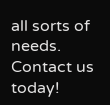all sorts of needs. Contact us today!